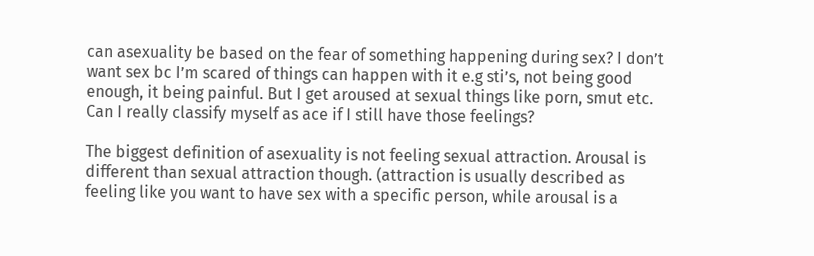can asexuality be based on the fear of something happening during sex? I don’t want sex bc I’m scared of things can happen with it e.g sti’s, not being good enough, it being painful. But I get aroused at sexual things like porn, smut etc. Can I really classify myself as ace if I still have those feelings?

The biggest definition of asexuality is not feeling sexual attraction. Arousal is different than sexual attraction though. (attraction is usually described as feeling like you want to have sex with a specific person, while arousal is a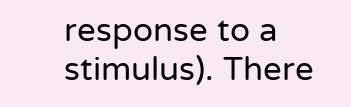response to a stimulus). There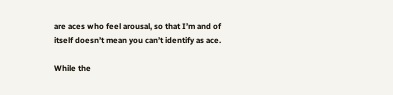are aces who feel arousal, so that I’m and of itself doesn’t mean you can’t identify as ace.

While the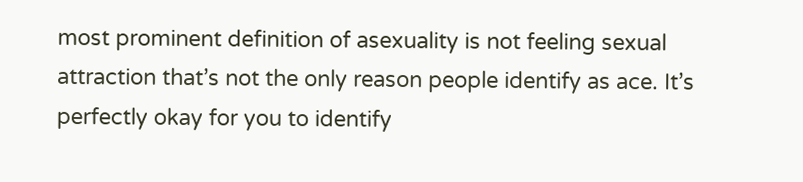most prominent definition of asexuality is not feeling sexual attraction that’s not the only reason people identify as ace. It’s perfectly okay for you to identify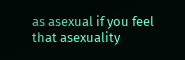as asexual if you feel that asexuality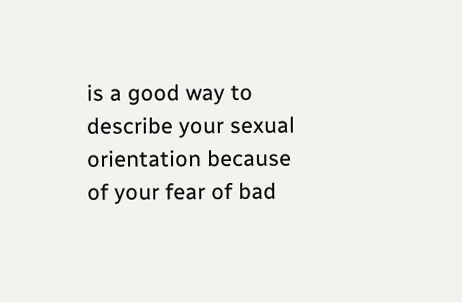is a good way to describe your sexual orientation because of your fear of bad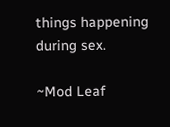things happening during sex.

~Mod Leaf